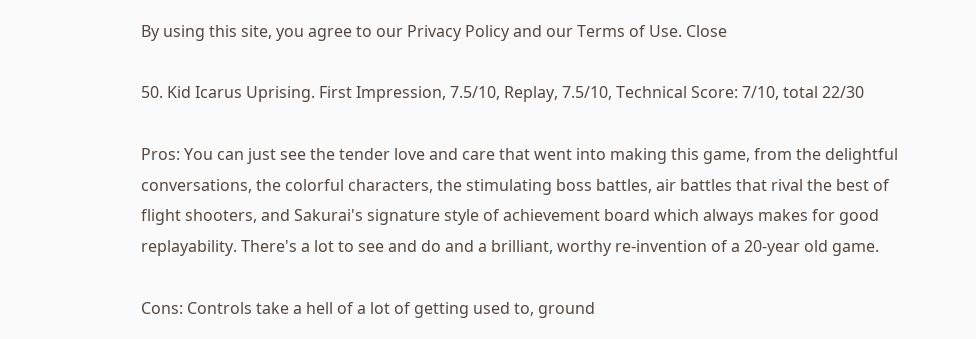By using this site, you agree to our Privacy Policy and our Terms of Use. Close

50. Kid Icarus Uprising. First Impression, 7.5/10, Replay, 7.5/10, Technical Score: 7/10, total 22/30

Pros: You can just see the tender love and care that went into making this game, from the delightful conversations, the colorful characters, the stimulating boss battles, air battles that rival the best of flight shooters, and Sakurai's signature style of achievement board which always makes for good replayability. There's a lot to see and do and a brilliant, worthy re-invention of a 20-year old game.

Cons: Controls take a hell of a lot of getting used to, ground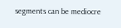segments can be mediocre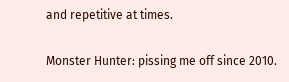and repetitive at times.

Monster Hunter: pissing me off since 2010.